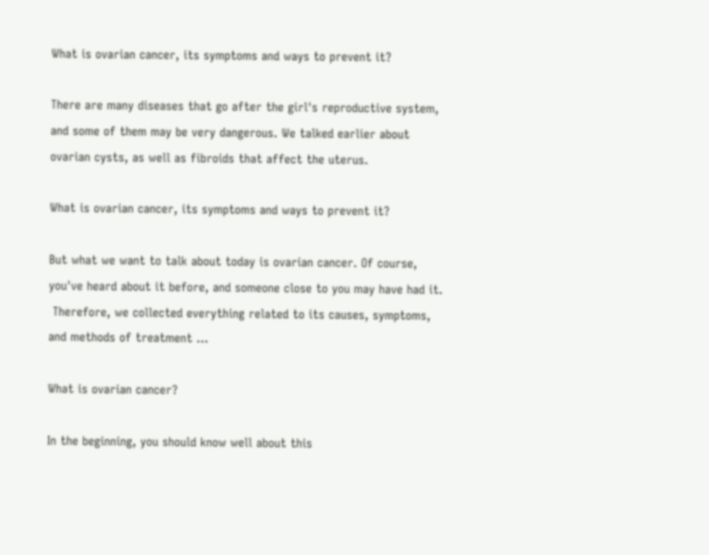What is ovarian cancer, its symptoms and ways to prevent it?

There are many diseases that go after the girl's reproductive system, and some of them may be very dangerous. We talked earlier about ovarian cysts, as well as fibroids that affect the uterus.

What is ovarian cancer, its symptoms and ways to prevent it?

But what we want to talk about today is ovarian cancer. Of course, you've heard about it before, and someone close to you may have had it.
 Therefore, we collected everything related to its causes, symptoms, and methods of treatment ...

What is ovarian cancer?

In the beginning, you should know well about this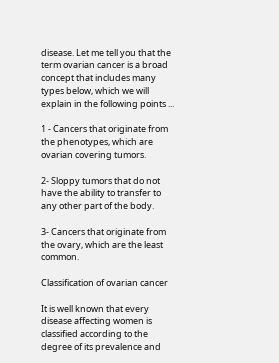disease. Let me tell you that the term ovarian cancer is a broad concept that includes many types below, which we will explain in the following points ...

1 - Cancers that originate from the phenotypes, which are ovarian covering tumors.

2- Sloppy tumors that do not have the ability to transfer to any other part of the body.

3- Cancers that originate from the ovary, which are the least common.

Classification of ovarian cancer

It is well known that every disease affecting women is classified according to the degree of its prevalence and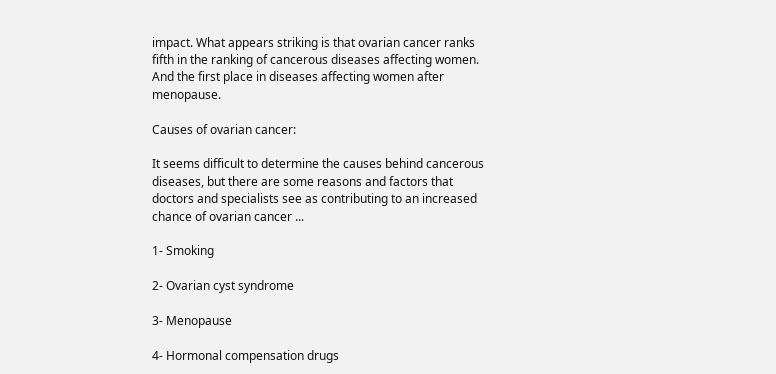impact. What appears striking is that ovarian cancer ranks fifth in the ranking of cancerous diseases affecting women. And the first place in diseases affecting women after menopause.

Causes of ovarian cancer:

It seems difficult to determine the causes behind cancerous diseases, but there are some reasons and factors that doctors and specialists see as contributing to an increased chance of ovarian cancer ...

1- Smoking

2- Ovarian cyst syndrome

3- Menopause

4- Hormonal compensation drugs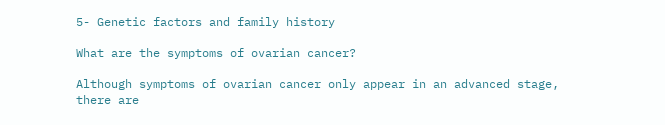5- Genetic factors and family history

What are the symptoms of ovarian cancer?

Although symptoms of ovarian cancer only appear in an advanced stage, there are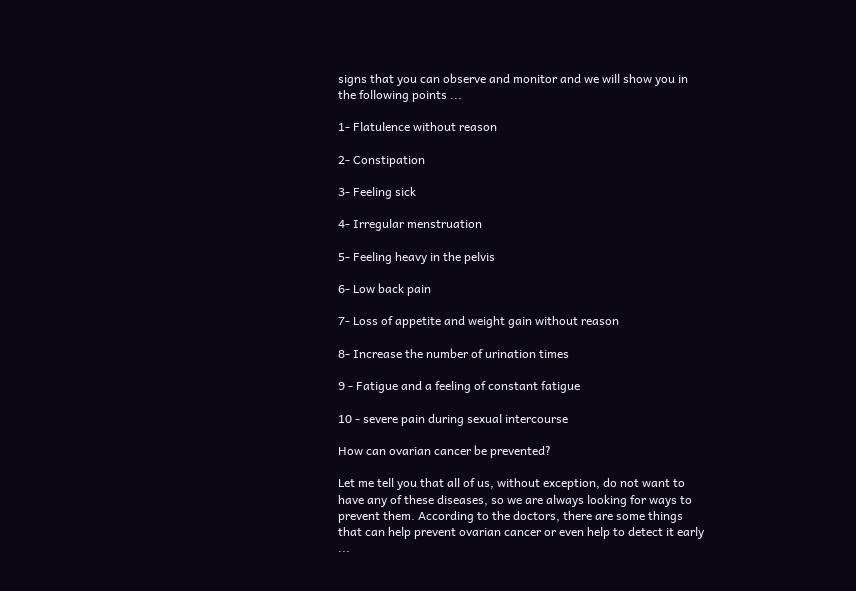signs that you can observe and monitor and we will show you in the following points ...

1- Flatulence without reason

2- Constipation

3- Feeling sick

4- Irregular menstruation

5- Feeling heavy in the pelvis

6- Low back pain

7- Loss of appetite and weight gain without reason

8- Increase the number of urination times

9 - Fatigue and a feeling of constant fatigue

10 - severe pain during sexual intercourse

How can ovarian cancer be prevented?

Let me tell you that all of us, without exception, do not want to have any of these diseases, so we are always looking for ways to prevent them. According to the doctors, there are some things that can help prevent ovarian cancer or even help to detect it early ...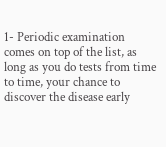1- Periodic examination comes on top of the list, as long as you do tests from time to time, your chance to discover the disease early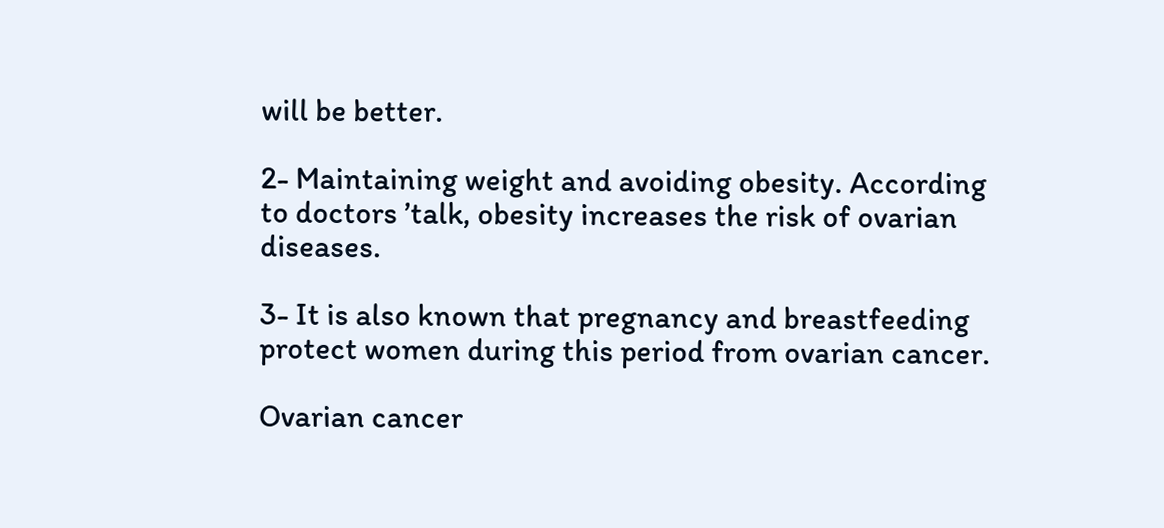will be better.

2- Maintaining weight and avoiding obesity. According to doctors ’talk, obesity increases the risk of ovarian diseases.

3- It is also known that pregnancy and breastfeeding protect women during this period from ovarian cancer.

Ovarian cancer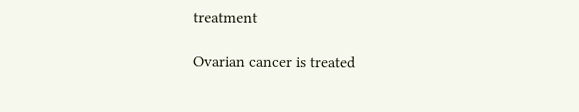treatment

Ovarian cancer is treated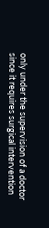only under the supervision of a doctor since it requires surgical intervention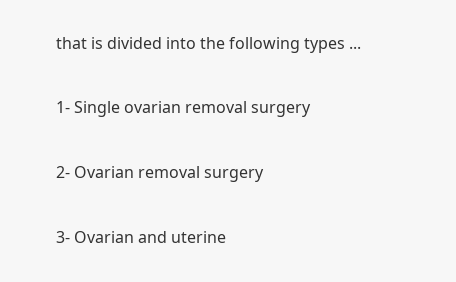that is divided into the following types ...

1- Single ovarian removal surgery

2- Ovarian removal surgery

3- Ovarian and uterine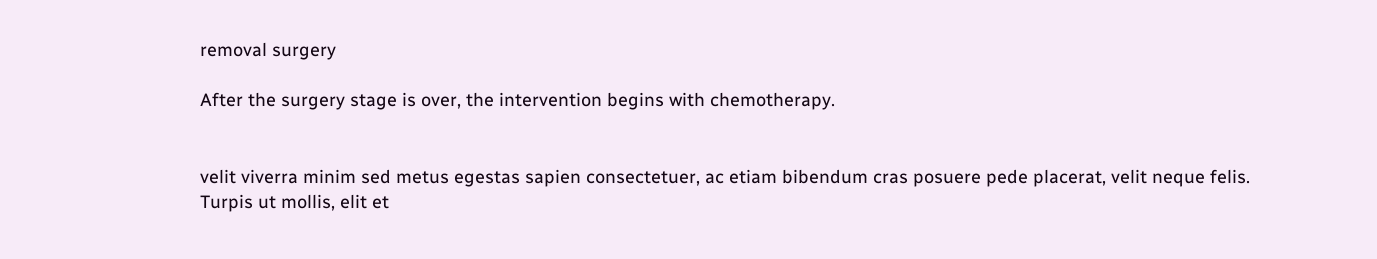removal surgery

After the surgery stage is over, the intervention begins with chemotherapy.


velit viverra minim sed metus egestas sapien consectetuer, ac etiam bibendum cras posuere pede placerat, velit neque felis. Turpis ut mollis, elit et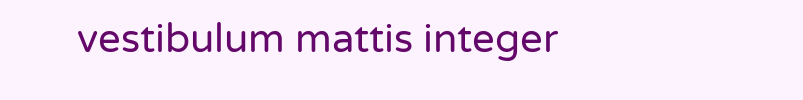vestibulum mattis integer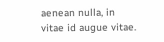aenean nulla, in vitae id augue vitae.